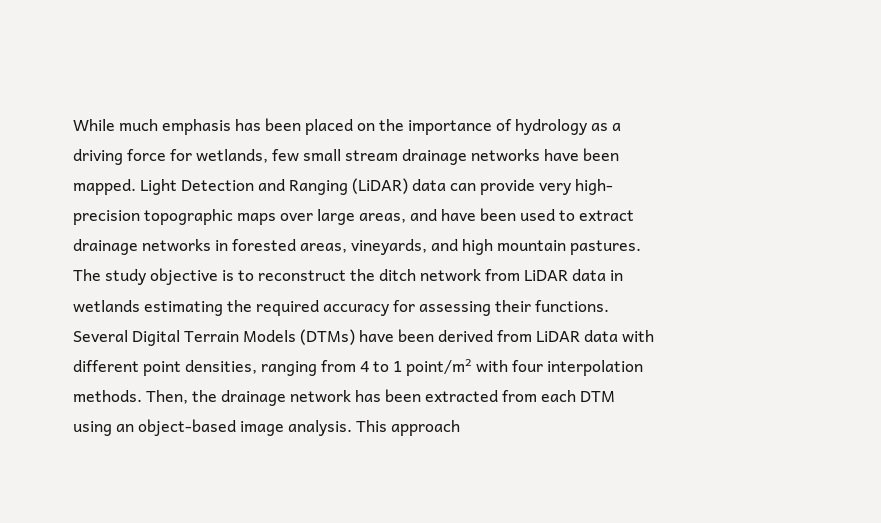While much emphasis has been placed on the importance of hydrology as a driving force for wetlands, few small stream drainage networks have been mapped. Light Detection and Ranging (LiDAR) data can provide very high-precision topographic maps over large areas, and have been used to extract drainage networks in forested areas, vineyards, and high mountain pastures. The study objective is to reconstruct the ditch network from LiDAR data in wetlands estimating the required accuracy for assessing their functions. Several Digital Terrain Models (DTMs) have been derived from LiDAR data with different point densities, ranging from 4 to 1 point/m² with four interpolation methods. Then, the drainage network has been extracted from each DTM using an object-based image analysis. This approach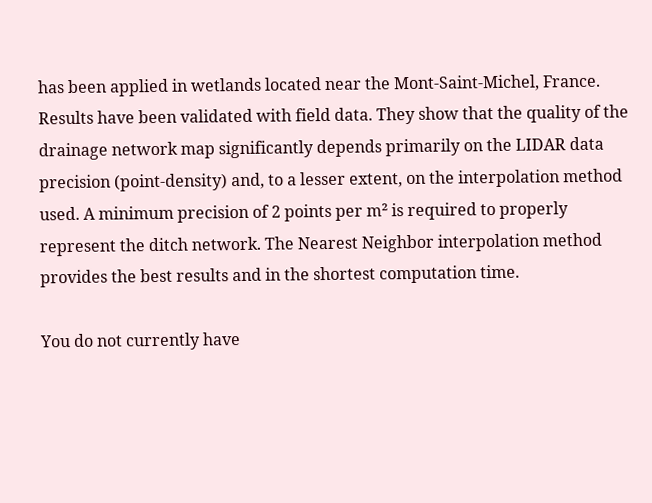has been applied in wetlands located near the Mont-Saint-Michel, France. Results have been validated with field data. They show that the quality of the drainage network map significantly depends primarily on the LIDAR data precision (point-density) and, to a lesser extent, on the interpolation method used. A minimum precision of 2 points per m² is required to properly represent the ditch network. The Nearest Neighbor interpolation method provides the best results and in the shortest computation time.

You do not currently have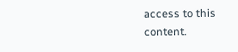access to this content.